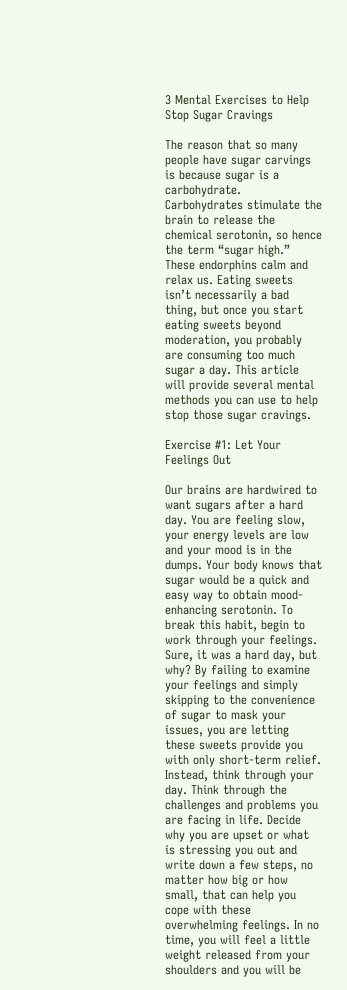3 Mental Exercises to Help Stop Sugar Cravings

The reason that so many people have sugar carvings is because sugar is a carbohydrate. Carbohydrates stimulate the brain to release the chemical serotonin, so hence the term “sugar high.” These endorphins calm and relax us. Eating sweets isn’t necessarily a bad thing, but once you start eating sweets beyond moderation, you probably are consuming too much sugar a day. This article will provide several mental methods you can use to help stop those sugar cravings.

Exercise #1: Let Your Feelings Out

Our brains are hardwired to want sugars after a hard day. You are feeling slow, your energy levels are low and your mood is in the dumps. Your body knows that sugar would be a quick and easy way to obtain mood-enhancing serotonin. To break this habit, begin to work through your feelings. Sure, it was a hard day, but why? By failing to examine your feelings and simply skipping to the convenience of sugar to mask your issues, you are letting these sweets provide you with only short-term relief. Instead, think through your day. Think through the challenges and problems you are facing in life. Decide why you are upset or what is stressing you out and write down a few steps, no matter how big or how small, that can help you cope with these overwhelming feelings. In no time, you will feel a little weight released from your shoulders and you will be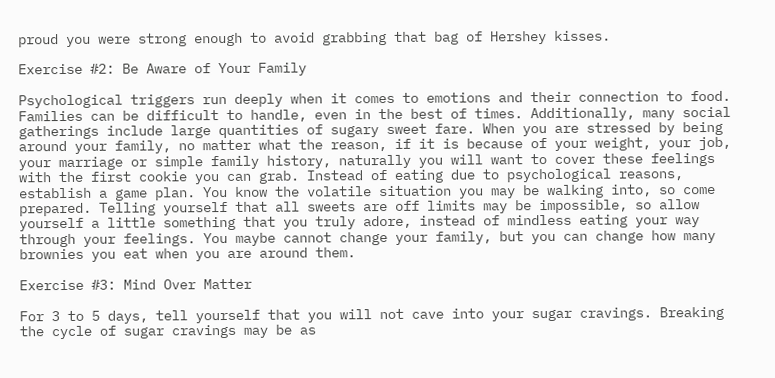proud you were strong enough to avoid grabbing that bag of Hershey kisses.

Exercise #2: Be Aware of Your Family

Psychological triggers run deeply when it comes to emotions and their connection to food. Families can be difficult to handle, even in the best of times. Additionally, many social gatherings include large quantities of sugary sweet fare. When you are stressed by being around your family, no matter what the reason, if it is because of your weight, your job, your marriage or simple family history, naturally you will want to cover these feelings with the first cookie you can grab. Instead of eating due to psychological reasons, establish a game plan. You know the volatile situation you may be walking into, so come prepared. Telling yourself that all sweets are off limits may be impossible, so allow yourself a little something that you truly adore, instead of mindless eating your way through your feelings. You maybe cannot change your family, but you can change how many brownies you eat when you are around them.

Exercise #3: Mind Over Matter

For 3 to 5 days, tell yourself that you will not cave into your sugar cravings. Breaking the cycle of sugar cravings may be as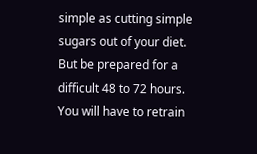simple as cutting simple sugars out of your diet. But be prepared for a difficult 48 to 72 hours. You will have to retrain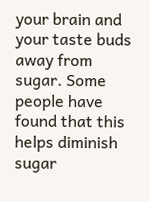your brain and your taste buds away from sugar. Some people have found that this helps diminish sugar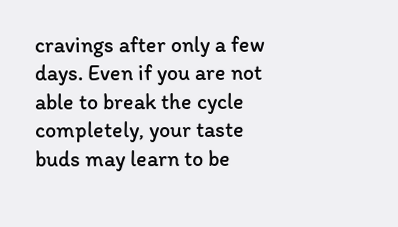cravings after only a few days. Even if you are not able to break the cycle completely, your taste buds may learn to be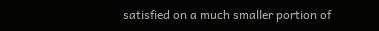satisfied on a much smaller portion of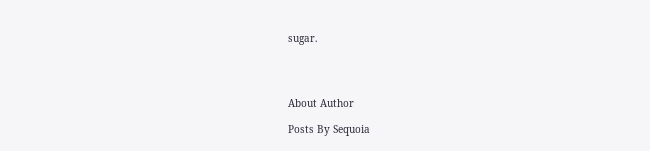sugar.




About Author

Posts By Sequoia